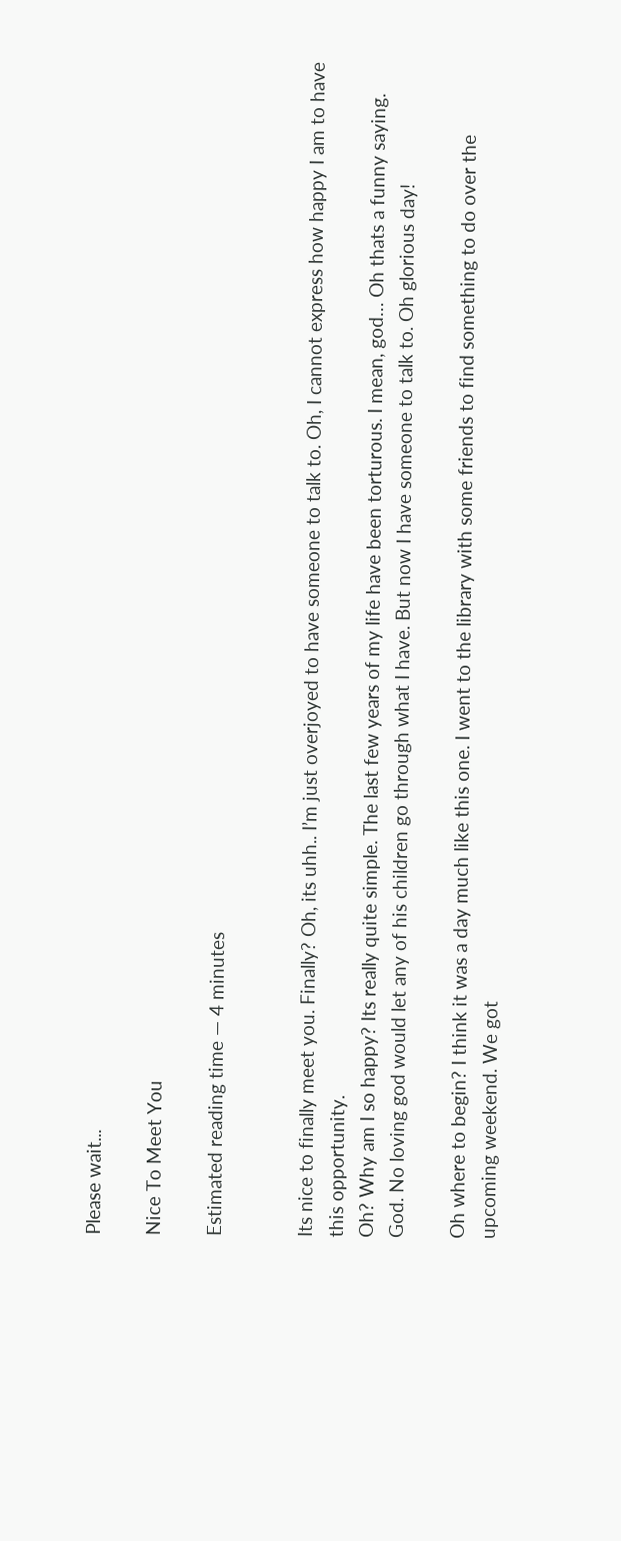Please wait...

Nice To Meet You

Estimated reading time — 4 minutes


Its nice to finally meet you. Finally? Oh, its uhh.. I’m just overjoyed to have someone to talk to. Oh, I cannot express how happy I am to have this opportunity.
Oh? Why am I so happy? Its really quite simple. The last few years of my life have been torturous. I mean, god… Oh thats a funny saying. God. No loving god would let any of his children go through what I have. But now I have someone to talk to. Oh glorious day!

Oh where to begin? I think it was a day much like this one. I went to the library with some friends to find something to do over the upcoming weekend. We got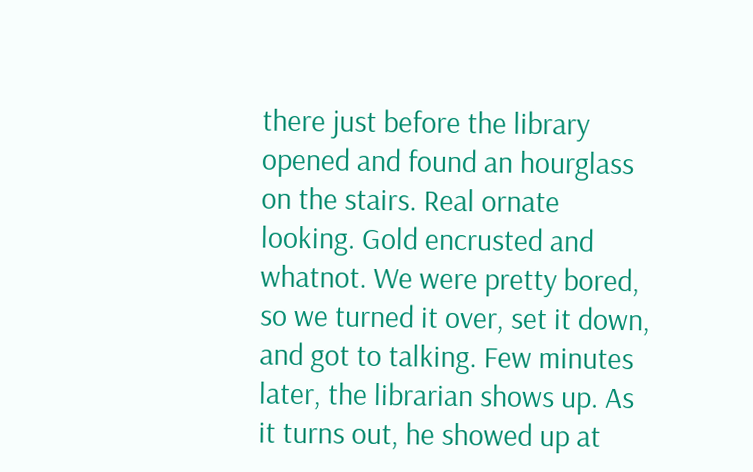there just before the library opened and found an hourglass on the stairs. Real ornate looking. Gold encrusted and whatnot. We were pretty bored, so we turned it over, set it down, and got to talking. Few minutes later, the librarian shows up. As it turns out, he showed up at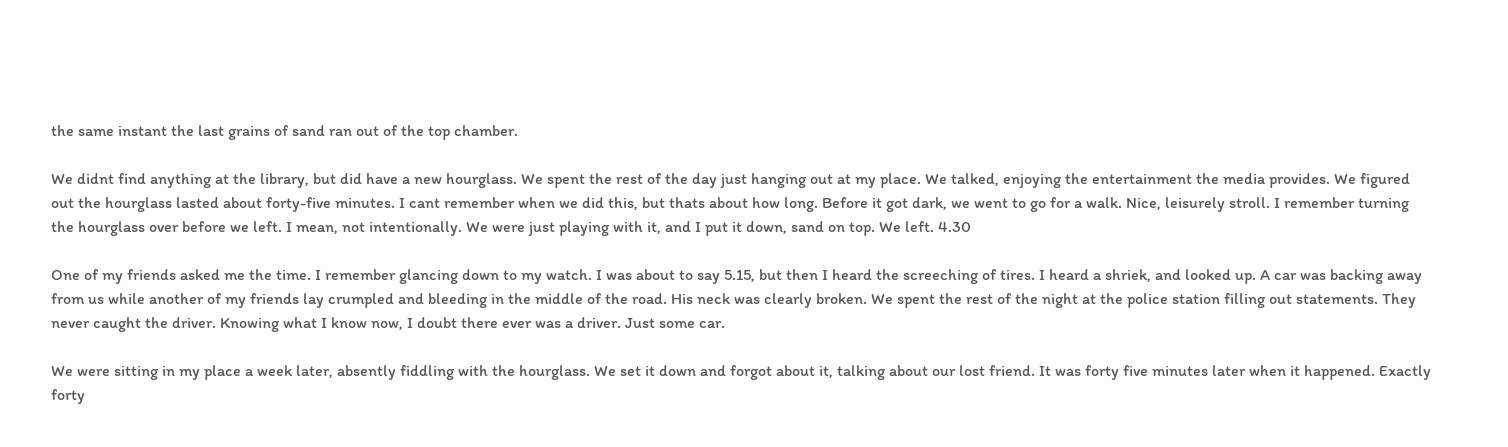the same instant the last grains of sand ran out of the top chamber.

We didnt find anything at the library, but did have a new hourglass. We spent the rest of the day just hanging out at my place. We talked, enjoying the entertainment the media provides. We figured out the hourglass lasted about forty-five minutes. I cant remember when we did this, but thats about how long. Before it got dark, we went to go for a walk. Nice, leisurely stroll. I remember turning the hourglass over before we left. I mean, not intentionally. We were just playing with it, and I put it down, sand on top. We left. 4.30

One of my friends asked me the time. I remember glancing down to my watch. I was about to say 5.15, but then I heard the screeching of tires. I heard a shriek, and looked up. A car was backing away from us while another of my friends lay crumpled and bleeding in the middle of the road. His neck was clearly broken. We spent the rest of the night at the police station filling out statements. They never caught the driver. Knowing what I know now, I doubt there ever was a driver. Just some car.

We were sitting in my place a week later, absently fiddling with the hourglass. We set it down and forgot about it, talking about our lost friend. It was forty five minutes later when it happened. Exactly forty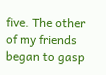five. The other of my friends began to gasp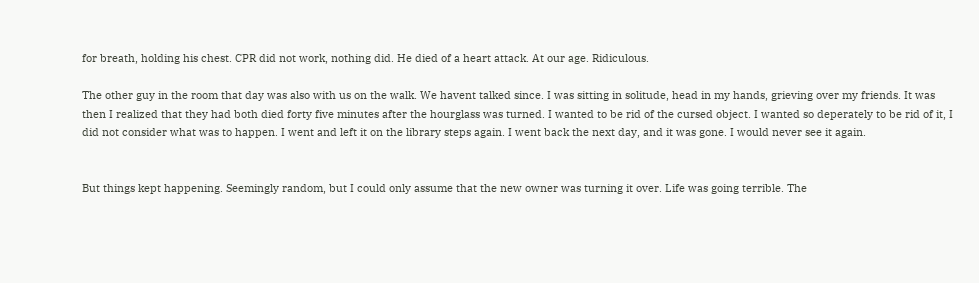for breath, holding his chest. CPR did not work, nothing did. He died of a heart attack. At our age. Ridiculous.

The other guy in the room that day was also with us on the walk. We havent talked since. I was sitting in solitude, head in my hands, grieving over my friends. It was then I realized that they had both died forty five minutes after the hourglass was turned. I wanted to be rid of the cursed object. I wanted so deperately to be rid of it, I did not consider what was to happen. I went and left it on the library steps again. I went back the next day, and it was gone. I would never see it again.


But things kept happening. Seemingly random, but I could only assume that the new owner was turning it over. Life was going terrible. The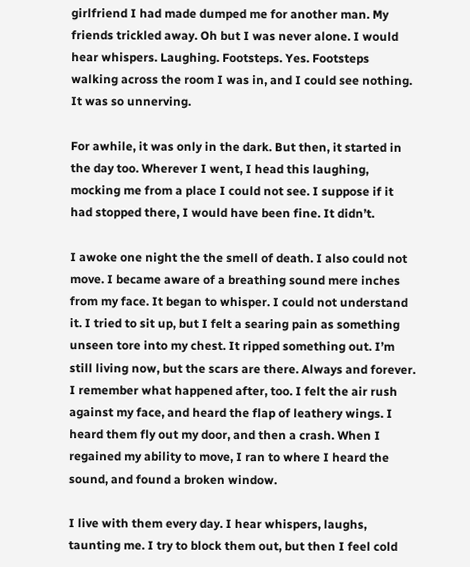girlfriend I had made dumped me for another man. My friends trickled away. Oh but I was never alone. I would hear whispers. Laughing. Footsteps. Yes. Footsteps walking across the room I was in, and I could see nothing. It was so unnerving.

For awhile, it was only in the dark. But then, it started in the day too. Wherever I went, I head this laughing, mocking me from a place I could not see. I suppose if it had stopped there, I would have been fine. It didn’t.

I awoke one night the the smell of death. I also could not move. I became aware of a breathing sound mere inches from my face. It began to whisper. I could not understand it. I tried to sit up, but I felt a searing pain as something unseen tore into my chest. It ripped something out. I’m still living now, but the scars are there. Always and forever. I remember what happened after, too. I felt the air rush against my face, and heard the flap of leathery wings. I heard them fly out my door, and then a crash. When I regained my ability to move, I ran to where I heard the sound, and found a broken window.

I live with them every day. I hear whispers, laughs, taunting me. I try to block them out, but then I feel cold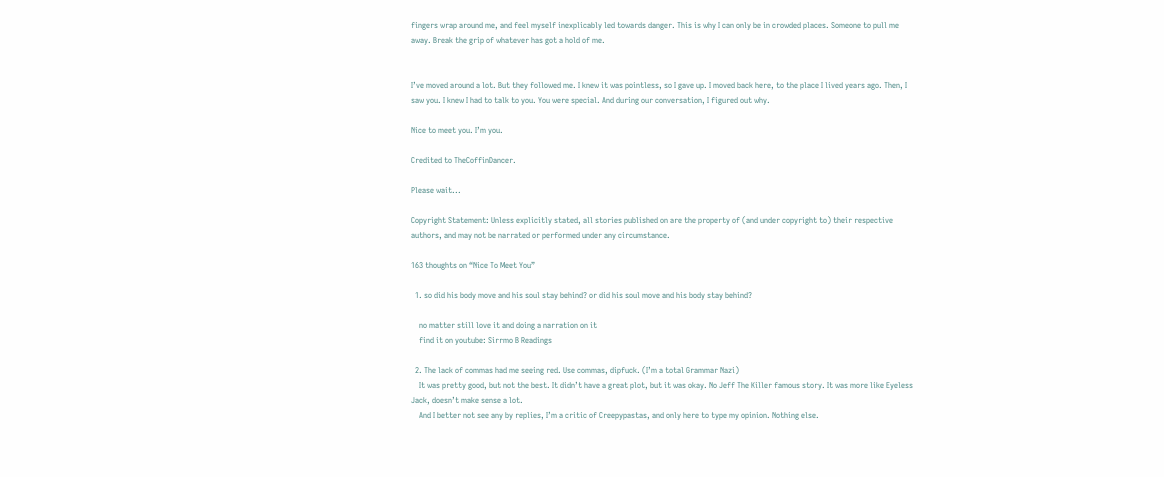fingers wrap around me, and feel myself inexplicably led towards danger. This is why I can only be in crowded places. Someone to pull me away. Break the grip of whatever has got a hold of me.


I’ve moved around a lot. But they followed me. I knew it was pointless, so I gave up. I moved back here, to the place I lived years ago. Then, I saw you. I knew I had to talk to you. You were special. And during our conversation, I figured out why.

Nice to meet you. I’m you.

Credited to TheCoffinDancer.

Please wait...

Copyright Statement: Unless explicitly stated, all stories published on are the property of (and under copyright to) their respective authors, and may not be narrated or performed under any circumstance.

163 thoughts on “Nice To Meet You”

  1. so did his body move and his soul stay behind? or did his soul move and his body stay behind?

    no matter still love it and doing a narration on it
    find it on youtube: Sirrmo B Readings

  2. The lack of commas had me seeing red. Use commas, dipfuck. (I’m a total Grammar Nazi)
    It was pretty good, but not the best. It didn’t have a great plot, but it was okay. No Jeff The Killer famous story. It was more like Eyeless Jack, doesn’t make sense a lot.
    And I better not see any by replies, I’m a critic of Creepypastas, and only here to type my opinion. Nothing else.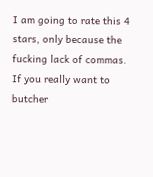I am going to rate this 4 stars, only because the fucking lack of commas. If you really want to butcher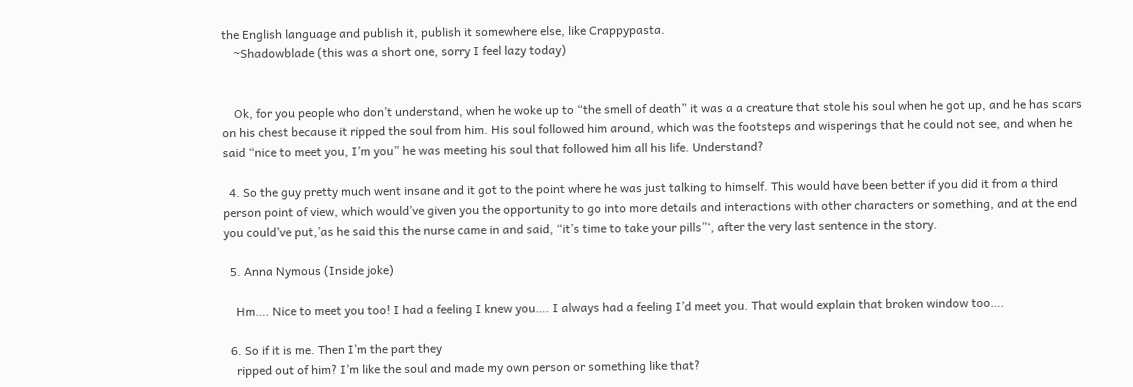the English language and publish it, publish it somewhere else, like Crappypasta.
    ~Shadowblade (this was a short one, sorry I feel lazy today)


    Ok, for you people who don’t understand, when he woke up to “the smell of death” it was a a creature that stole his soul when he got up, and he has scars on his chest because it ripped the soul from him. His soul followed him around, which was the footsteps and wisperings that he could not see, and when he said “nice to meet you, I’m you” he was meeting his soul that followed him all his life. Understand?

  4. So the guy pretty much went insane and it got to the point where he was just talking to himself. This would have been better if you did it from a third person point of view, which would’ve given you the opportunity to go into more details and interactions with other characters or something, and at the end you could’ve put,’as he said this the nurse came in and said, “it’s time to take your pills”‘, after the very last sentence in the story.

  5. Anna Nymous (Inside joke)

    Hm…. Nice to meet you too! I had a feeling I knew you…. I always had a feeling I’d meet you. That would explain that broken window too….

  6. So if it is me. Then I’m the part they
    ripped out of him? I’m like the soul and made my own person or something like that?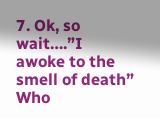7. Ok, so wait….”I awoke to the smell of death” Who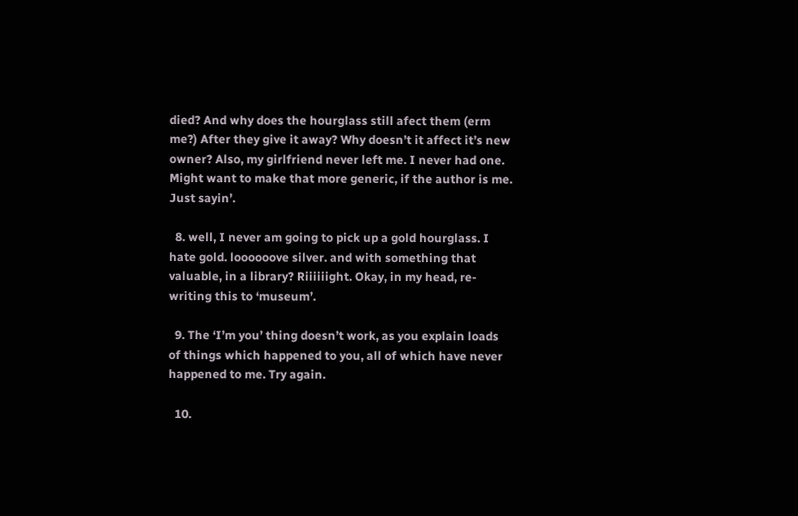died? And why does the hourglass still afect them (erm me?) After they give it away? Why doesn’t it affect it’s new owner? Also, my girlfriend never left me. I never had one. Might want to make that more generic, if the author is me. Just sayin’.

  8. well, I never am going to pick up a gold hourglass. I hate gold. loooooove silver. and with something that valuable, in a library? Riiiiiight. Okay, in my head, re-writing this to ‘museum’.

  9. The ‘I’m you’ thing doesn’t work, as you explain loads of things which happened to you, all of which have never happened to me. Try again.

  10.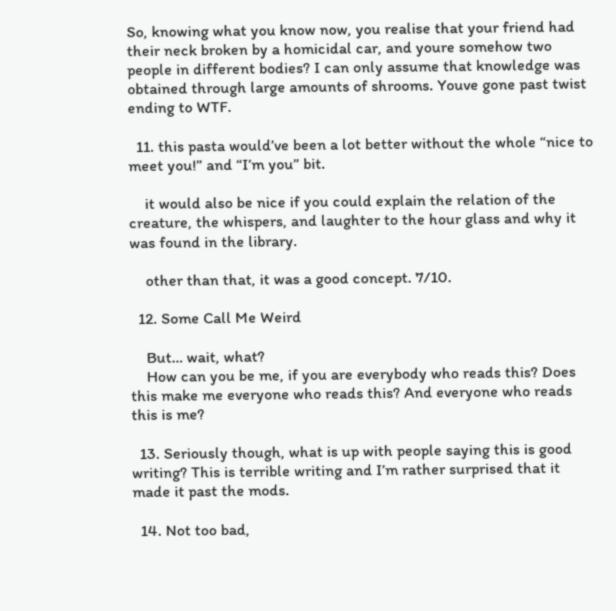So, knowing what you know now, you realise that your friend had their neck broken by a homicidal car, and youre somehow two people in different bodies? I can only assume that knowledge was obtained through large amounts of shrooms. Youve gone past twist ending to WTF.

  11. this pasta would’ve been a lot better without the whole “nice to meet you!” and “I’m you” bit.

    it would also be nice if you could explain the relation of the creature, the whispers, and laughter to the hour glass and why it was found in the library.

    other than that, it was a good concept. 7/10.

  12. Some Call Me Weird

    But… wait, what?
    How can you be me, if you are everybody who reads this? Does this make me everyone who reads this? And everyone who reads this is me?

  13. Seriously though, what is up with people saying this is good writing? This is terrible writing and I’m rather surprised that it made it past the mods.

  14. Not too bad,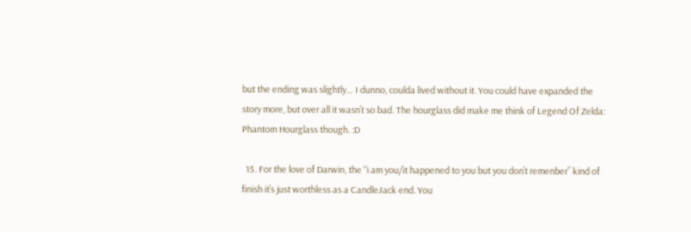but the ending was slightly… I dunno, coulda lived without it. You could have expanded the story more, but over all it wasn’t so bad. The hourglass did make me think of Legend Of Zelda: Phantom Hourglass though. :D

  15. For the love of Darwin, the “i am you/it happened to you but you don’t remenber” kind of finish it’s just worthless as a CandleJack end. You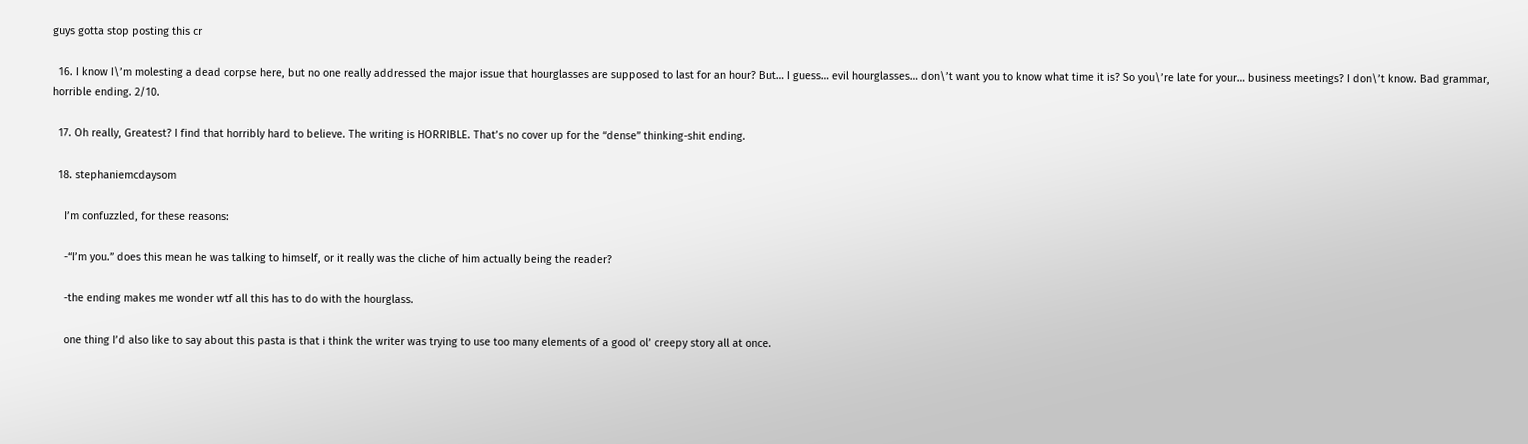guys gotta stop posting this cr

  16. I know I\’m molesting a dead corpse here, but no one really addressed the major issue that hourglasses are supposed to last for an hour? But… I guess… evil hourglasses… don\’t want you to know what time it is? So you\’re late for your… business meetings? I don\’t know. Bad grammar, horrible ending. 2/10.

  17. Oh really, Greatest? I find that horribly hard to believe. The writing is HORRIBLE. That’s no cover up for the “dense” thinking-shit ending.

  18. stephaniemcdaysom

    I’m confuzzled, for these reasons:

    -“I’m you.” does this mean he was talking to himself, or it really was the cliche of him actually being the reader?

    -the ending makes me wonder wtf all this has to do with the hourglass.

    one thing I’d also like to say about this pasta is that i think the writer was trying to use too many elements of a good ol’ creepy story all at once.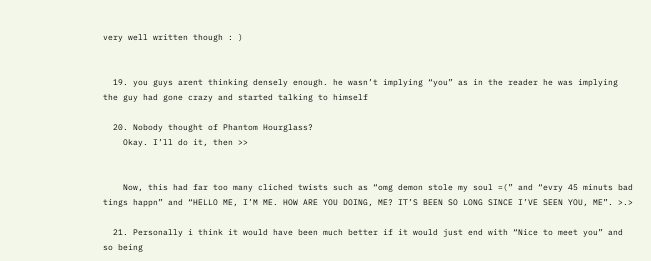very well written though : )


  19. you guys arent thinking densely enough. he wasn’t implying “you” as in the reader he was implying the guy had gone crazy and started talking to himself

  20. Nobody thought of Phantom Hourglass?
    Okay. I’ll do it, then >>


    Now, this had far too many cliched twists such as “omg demon stole my soul =(” and “evry 45 minuts bad tings happn” and “HELLO ME, I’M ME. HOW ARE YOU DOING, ME? IT’S BEEN SO LONG SINCE I’VE SEEN YOU, ME”. >.>

  21. Personally i think it would have been much better if it would just end with “Nice to meet you” and so being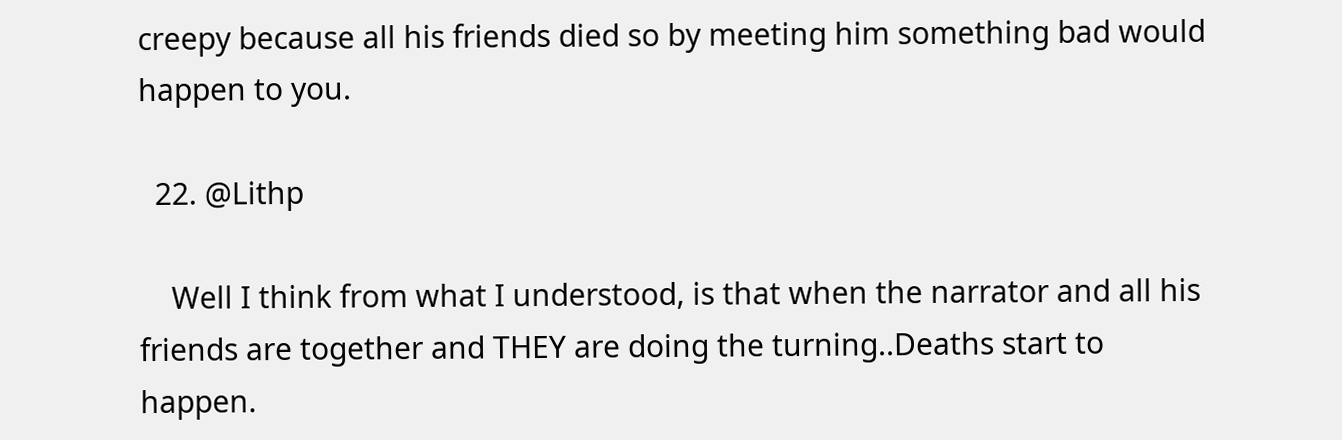creepy because all his friends died so by meeting him something bad would happen to you.

  22. @Lithp

    Well I think from what I understood, is that when the narrator and all his friends are together and THEY are doing the turning..Deaths start to happen.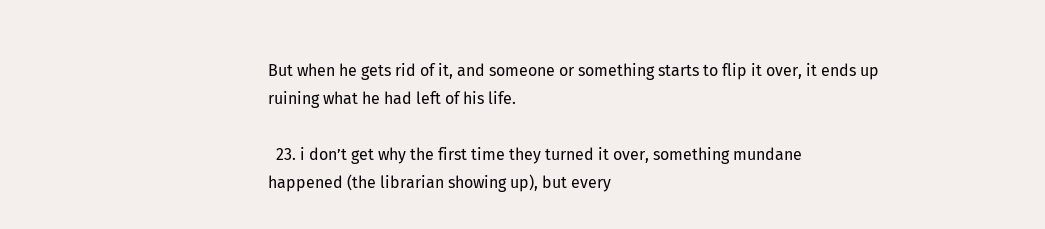But when he gets rid of it, and someone or something starts to flip it over, it ends up ruining what he had left of his life.

  23. i don’t get why the first time they turned it over, something mundane happened (the librarian showing up), but every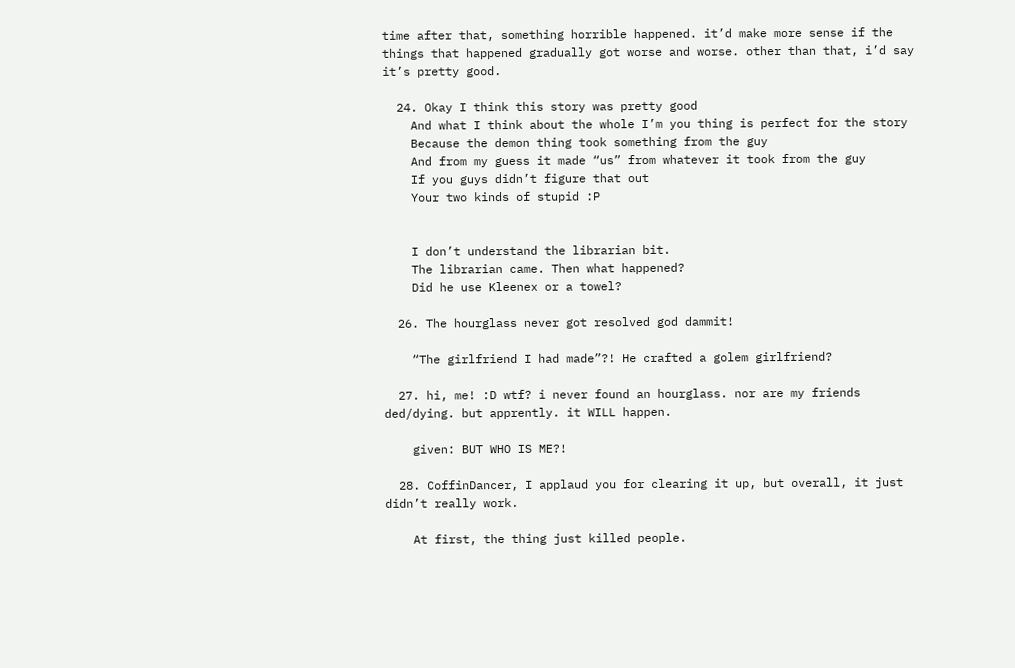time after that, something horrible happened. it’d make more sense if the things that happened gradually got worse and worse. other than that, i’d say it’s pretty good.

  24. Okay I think this story was pretty good
    And what I think about the whole I’m you thing is perfect for the story
    Because the demon thing took something from the guy
    And from my guess it made “us” from whatever it took from the guy
    If you guys didn’t figure that out
    Your two kinds of stupid :P


    I don’t understand the librarian bit.
    The librarian came. Then what happened?
    Did he use Kleenex or a towel?

  26. The hourglass never got resolved god dammit!

    “The girlfriend I had made”?! He crafted a golem girlfriend?

  27. hi, me! :D wtf? i never found an hourglass. nor are my friends ded/dying. but apprently. it WILL happen.

    given: BUT WHO IS ME?!

  28. CoffinDancer, I applaud you for clearing it up, but overall, it just didn’t really work.

    At first, the thing just killed people.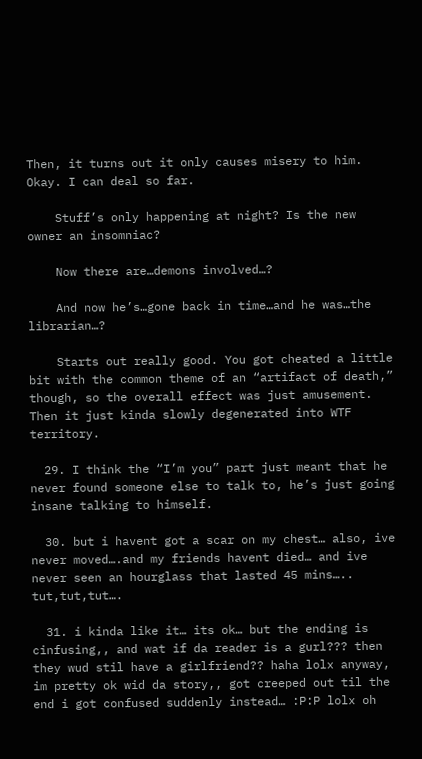Then, it turns out it only causes misery to him. Okay. I can deal so far.

    Stuff’s only happening at night? Is the new owner an insomniac?

    Now there are…demons involved…?

    And now he’s…gone back in time…and he was…the librarian…?

    Starts out really good. You got cheated a little bit with the common theme of an “artifact of death,” though, so the overall effect was just amusement. Then it just kinda slowly degenerated into WTF territory.

  29. I think the “I’m you” part just meant that he never found someone else to talk to, he’s just going insane talking to himself.

  30. but i havent got a scar on my chest… also, ive never moved….and my friends havent died… and ive never seen an hourglass that lasted 45 mins….. tut,tut,tut….

  31. i kinda like it… its ok… but the ending is cinfusing,, and wat if da reader is a gurl??? then they wud stil have a girlfriend?? haha lolx anyway, im pretty ok wid da story,, got creeped out til the end i got confused suddenly instead… :P:P lolx oh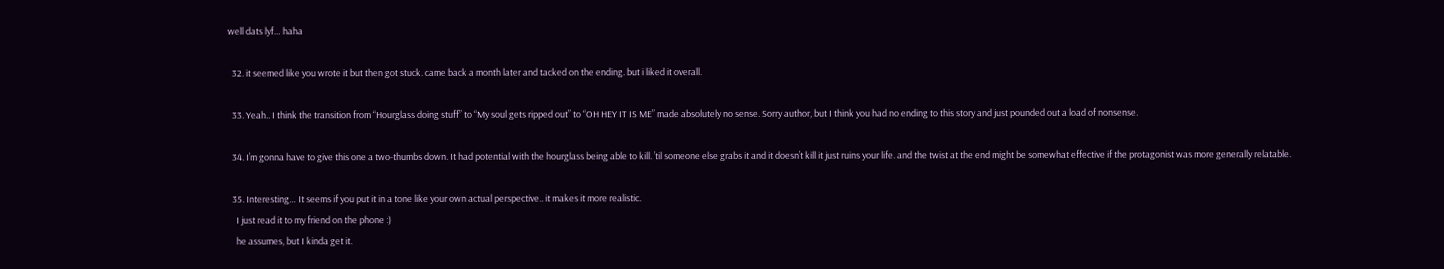well dats lyf… haha

  32. it seemed like you wrote it but then got stuck. came back a month later and tacked on the ending. but i liked it overall.

  33. Yeah.. I think the transition from “Hourglass doing stuff” to “My soul gets ripped out” to “OH HEY IT IS ME” made absolutely no sense. Sorry author, but I think you had no ending to this story and just pounded out a load of nonsense.

  34. I’m gonna have to give this one a two-thumbs down. It had potential with the hourglass being able to kill. ’til someone else grabs it and it doesn’t kill it just ruins your life. and the twist at the end might be somewhat effective if the protagonist was more generally relatable.

  35. Interesting… It seems if you put it in a tone like your own actual perspective.. it makes it more realistic.
    I just read it to my friend on the phone :)
    he assumes, but I kinda get it.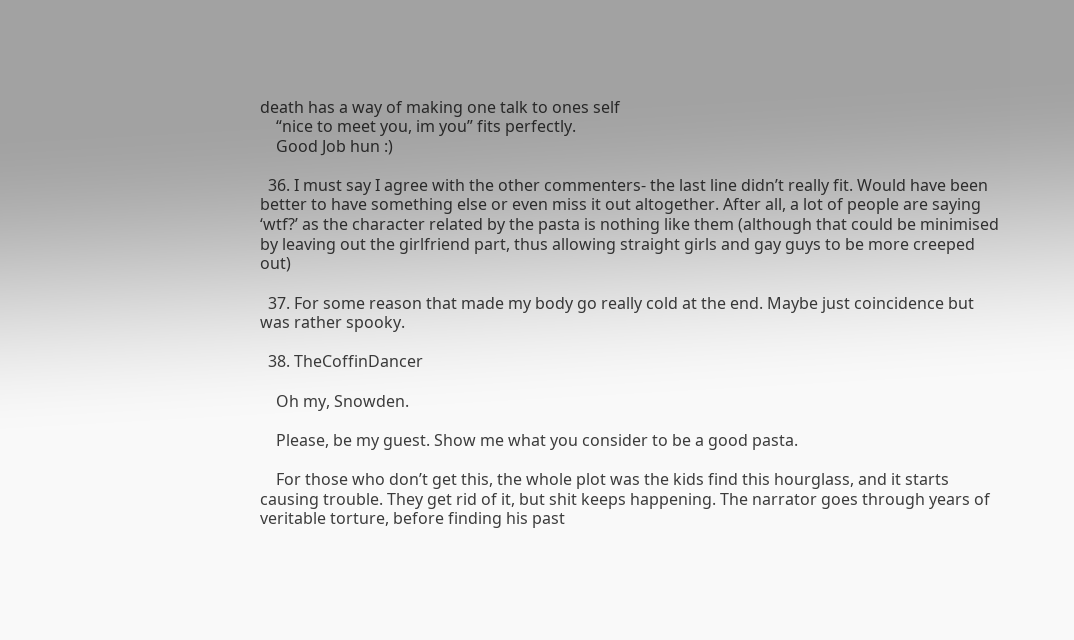death has a way of making one talk to ones self
    “nice to meet you, im you” fits perfectly.
    Good Job hun :)

  36. I must say I agree with the other commenters- the last line didn’t really fit. Would have been better to have something else or even miss it out altogether. After all, a lot of people are saying ‘wtf?’ as the character related by the pasta is nothing like them (although that could be minimised by leaving out the girlfriend part, thus allowing straight girls and gay guys to be more creeped out)

  37. For some reason that made my body go really cold at the end. Maybe just coincidence but was rather spooky.

  38. TheCoffinDancer

    Oh my, Snowden.

    Please, be my guest. Show me what you consider to be a good pasta.

    For those who don’t get this, the whole plot was the kids find this hourglass, and it starts causing trouble. They get rid of it, but shit keeps happening. The narrator goes through years of veritable torture, before finding his past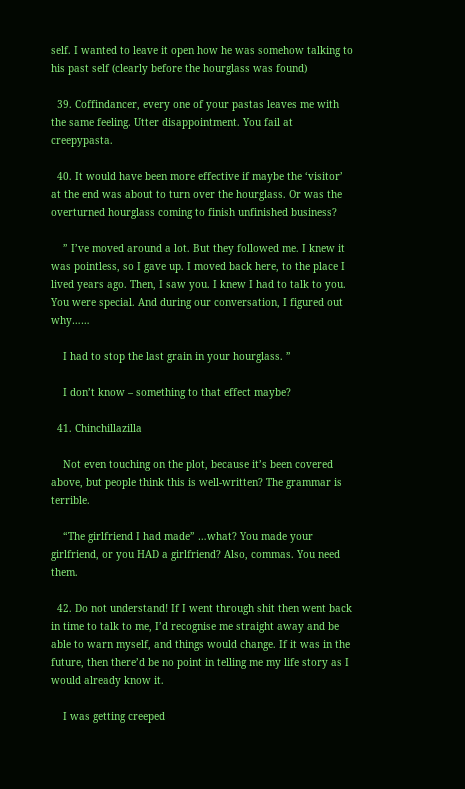self. I wanted to leave it open how he was somehow talking to his past self (clearly before the hourglass was found)

  39. Coffindancer, every one of your pastas leaves me with the same feeling. Utter disappointment. You fail at creepypasta.

  40. It would have been more effective if maybe the ‘visitor’ at the end was about to turn over the hourglass. Or was the overturned hourglass coming to finish unfinished business?

    ” I’ve moved around a lot. But they followed me. I knew it was pointless, so I gave up. I moved back here, to the place I lived years ago. Then, I saw you. I knew I had to talk to you. You were special. And during our conversation, I figured out why……

    I had to stop the last grain in your hourglass. ”

    I don’t know – something to that effect maybe?

  41. Chinchillazilla

    Not even touching on the plot, because it’s been covered above, but people think this is well-written? The grammar is terrible.

    “The girlfriend I had made” …what? You made your girlfriend, or you HAD a girlfriend? Also, commas. You need them.

  42. Do not understand! If I went through shit then went back in time to talk to me, I’d recognise me straight away and be able to warn myself, and things would change. If it was in the future, then there’d be no point in telling me my life story as I would already know it.

    I was getting creeped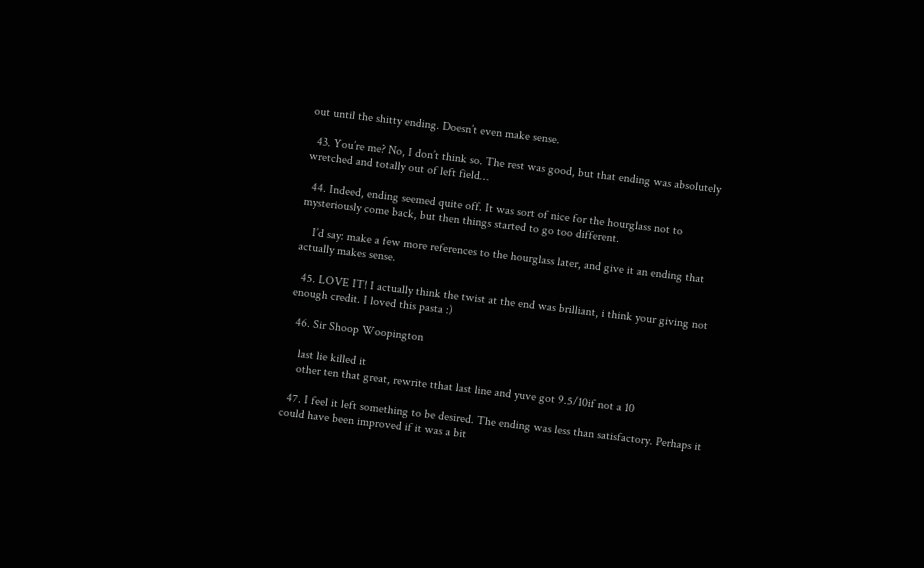out until the shitty ending. Doesn’t even make sense.

  43. You’re me? No, I don’t think so. The rest was good, but that ending was absolutely wretched and totally out of left field…

  44. Indeed, ending seemed quite off. It was sort of nice for the hourglass not to mysteriously come back, but then things started to go too different.

    I’d say: make a few more references to the hourglass later, and give it an ending that actually makes sense.

  45. LOVE IT! I actually think the twist at the end was brilliant, i think your giving not enough credit. I loved this pasta :)

  46. Sir Shoop Woopington

    last lie killed it
    other ten that great, rewrite tthat last line and yuve got 9.5/10if not a 10

  47. I feel it left something to be desired. The ending was less than satisfactory. Perhaps it could have been improved if it was a bit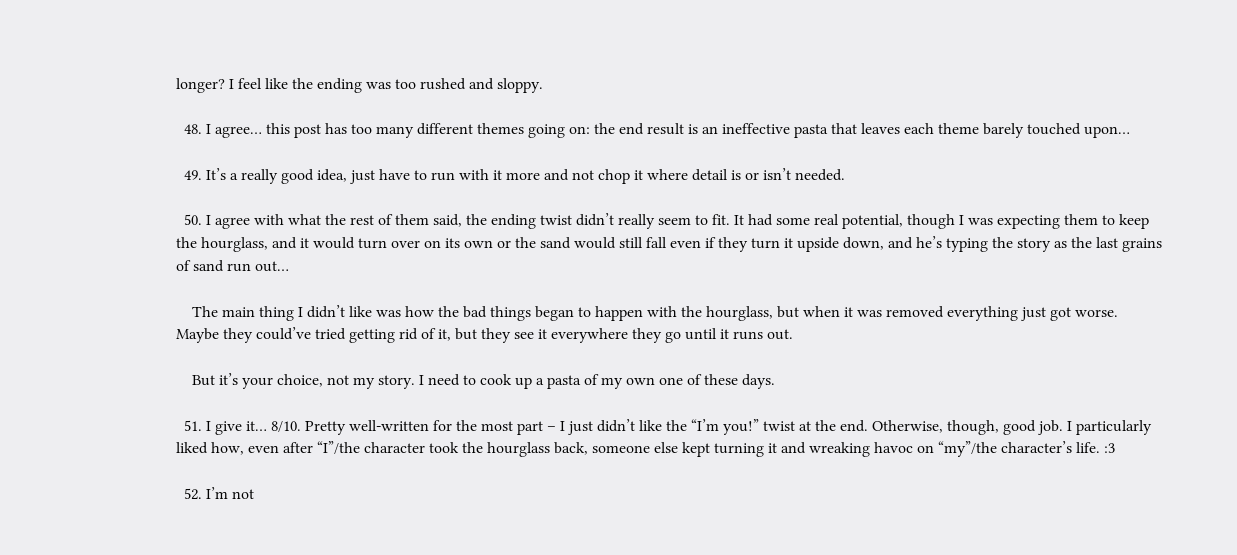longer? I feel like the ending was too rushed and sloppy.

  48. I agree… this post has too many different themes going on: the end result is an ineffective pasta that leaves each theme barely touched upon…

  49. It’s a really good idea, just have to run with it more and not chop it where detail is or isn’t needed.

  50. I agree with what the rest of them said, the ending twist didn’t really seem to fit. It had some real potential, though I was expecting them to keep the hourglass, and it would turn over on its own or the sand would still fall even if they turn it upside down, and he’s typing the story as the last grains of sand run out…

    The main thing I didn’t like was how the bad things began to happen with the hourglass, but when it was removed everything just got worse. Maybe they could’ve tried getting rid of it, but they see it everywhere they go until it runs out.

    But it’s your choice, not my story. I need to cook up a pasta of my own one of these days.

  51. I give it… 8/10. Pretty well-written for the most part – I just didn’t like the “I’m you!” twist at the end. Otherwise, though, good job. I particularly liked how, even after “I”/the character took the hourglass back, someone else kept turning it and wreaking havoc on “my”/the character’s life. :3

  52. I’m not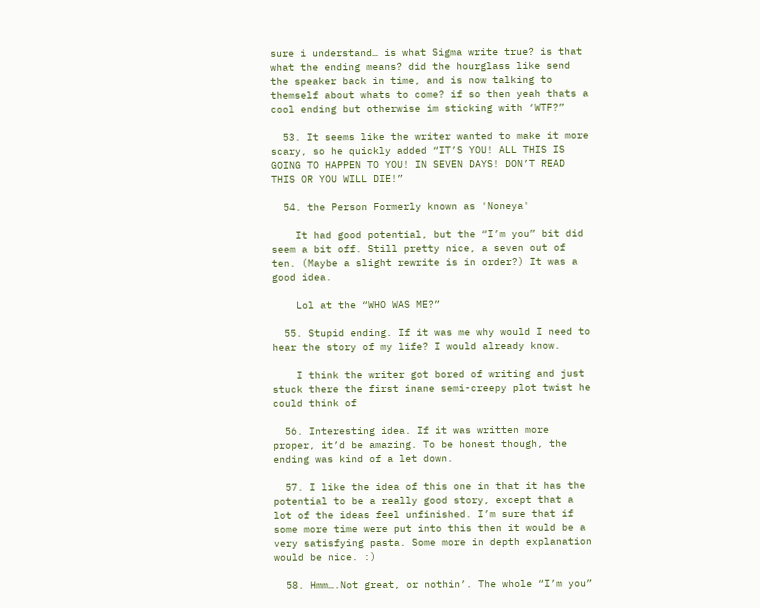sure i understand… is what Sigma write true? is that what the ending means? did the hourglass like send the speaker back in time, and is now talking to themself about whats to come? if so then yeah thats a cool ending but otherwise im sticking with ‘WTF?”

  53. It seems like the writer wanted to make it more scary, so he quickly added “IT’S YOU! ALL THIS IS GOING TO HAPPEN TO YOU! IN SEVEN DAYS! DON’T READ THIS OR YOU WILL DIE!”

  54. the Person Formerly known as 'Noneya'

    It had good potential, but the “I’m you” bit did seem a bit off. Still pretty nice, a seven out of ten. (Maybe a slight rewrite is in order?) It was a good idea.

    Lol at the “WHO WAS ME?”

  55. Stupid ending. If it was me why would I need to hear the story of my life? I would already know.

    I think the writer got bored of writing and just stuck there the first inane semi-creepy plot twist he could think of

  56. Interesting idea. If it was written more proper, it’d be amazing. To be honest though, the ending was kind of a let down.

  57. I like the idea of this one in that it has the potential to be a really good story, except that a lot of the ideas feel unfinished. I’m sure that if some more time were put into this then it would be a very satisfying pasta. Some more in depth explanation would be nice. :)

  58. Hmm….Not great, or nothin’. The whole “I’m you”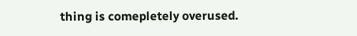thing is comepletely overused.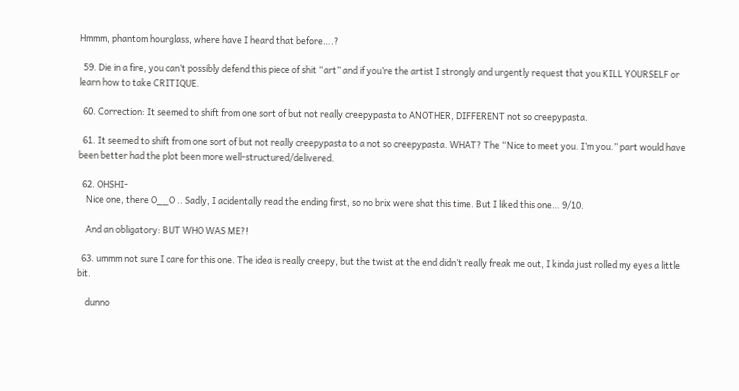Hmmm, phantom hourglass, where have I heard that before….?

  59. Die in a fire, you can’t possibly defend this piece of shit “art” and if you’re the artist I strongly and urgently request that you KILL YOURSELF or learn how to take CRITIQUE.

  60. Correction: It seemed to shift from one sort of but not really creepypasta to ANOTHER, DIFFERENT not so creepypasta.

  61. It seemed to shift from one sort of but not really creepypasta to a not so creepypasta. WHAT? The “Nice to meet you. I’m you.” part would have been better had the plot been more well-structured/delivered.

  62. OHSHI-
    Nice one, there O__O .. Sadly, I acidentally read the ending first, so no brix were shat this time. But I liked this one… 9/10.

    And an obligatory: BUT WHO WAS ME?!

  63. ummm not sure I care for this one. The idea is really creepy, but the twist at the end didn’t really freak me out, I kinda just rolled my eyes a little bit.

    dunno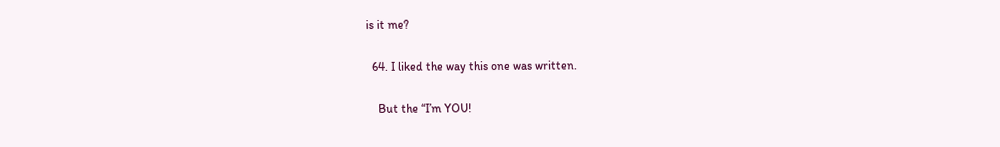is it me?

  64. I liked the way this one was written.

    But the “I’m YOU!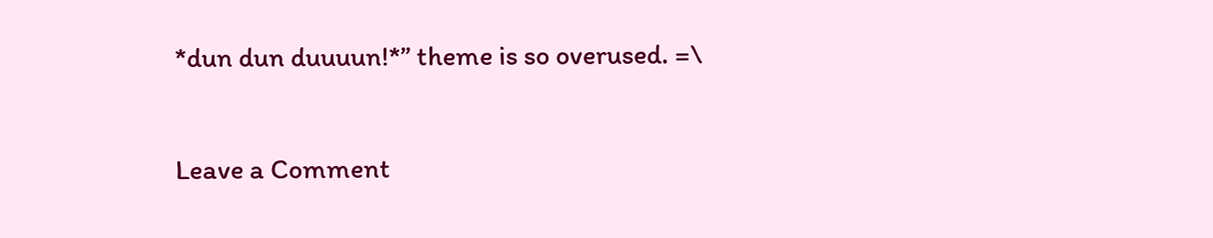*dun dun duuuun!*” theme is so overused. =\

Leave a Comment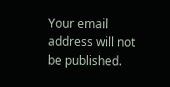Your email address will not be published.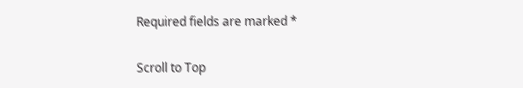Required fields are marked *

Scroll to Top